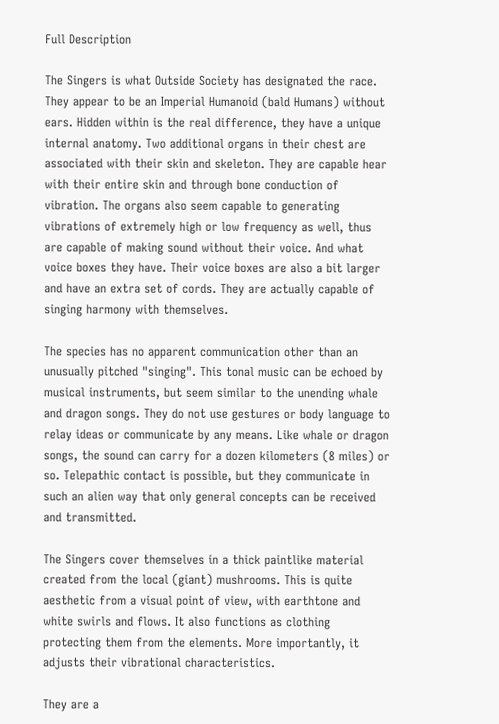Full Description

The Singers is what Outside Society has designated the race. They appear to be an Imperial Humanoid (bald Humans) without ears. Hidden within is the real difference, they have a unique internal anatomy. Two additional organs in their chest are associated with their skin and skeleton. They are capable hear with their entire skin and through bone conduction of vibration. The organs also seem capable to generating vibrations of extremely high or low frequency as well, thus are capable of making sound without their voice. And what voice boxes they have. Their voice boxes are also a bit larger and have an extra set of cords. They are actually capable of singing harmony with themselves.

The species has no apparent communication other than an unusually pitched "singing". This tonal music can be echoed by musical instruments, but seem similar to the unending whale and dragon songs. They do not use gestures or body language to relay ideas or communicate by any means. Like whale or dragon songs, the sound can carry for a dozen kilometers (8 miles) or so. Telepathic contact is possible, but they communicate in such an alien way that only general concepts can be received and transmitted.

The Singers cover themselves in a thick paintlike material created from the local (giant) mushrooms. This is quite aesthetic from a visual point of view, with earthtone and white swirls and flows. It also functions as clothing protecting them from the elements. More importantly, it adjusts their vibrational characteristics.

They are a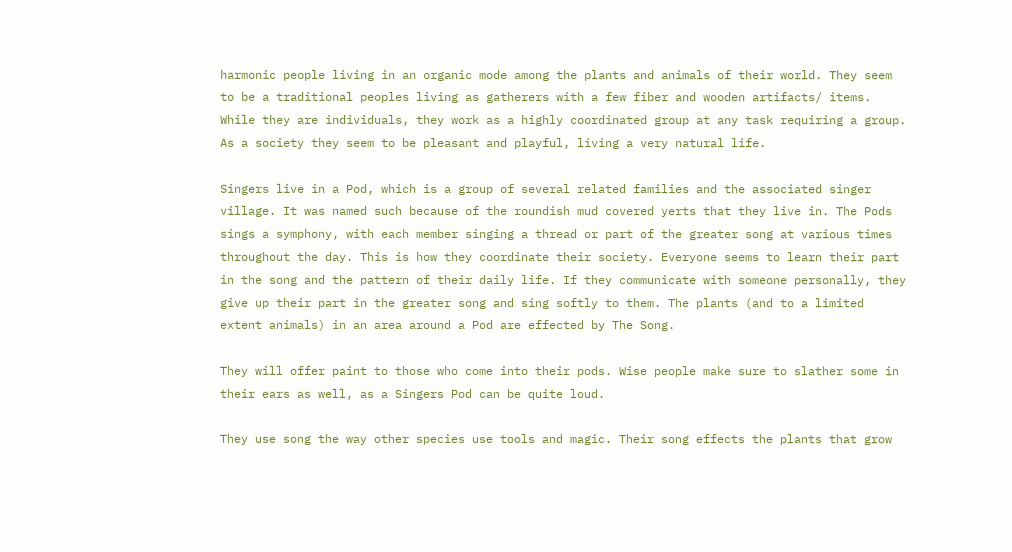harmonic people living in an organic mode among the plants and animals of their world. They seem to be a traditional peoples living as gatherers with a few fiber and wooden artifacts/ items. While they are individuals, they work as a highly coordinated group at any task requiring a group. As a society they seem to be pleasant and playful, living a very natural life.

Singers live in a Pod, which is a group of several related families and the associated singer village. It was named such because of the roundish mud covered yerts that they live in. The Pods sings a symphony, with each member singing a thread or part of the greater song at various times throughout the day. This is how they coordinate their society. Everyone seems to learn their part in the song and the pattern of their daily life. If they communicate with someone personally, they give up their part in the greater song and sing softly to them. The plants (and to a limited extent animals) in an area around a Pod are effected by The Song.

They will offer paint to those who come into their pods. Wise people make sure to slather some in their ears as well, as a Singers Pod can be quite loud.

They use song the way other species use tools and magic. Their song effects the plants that grow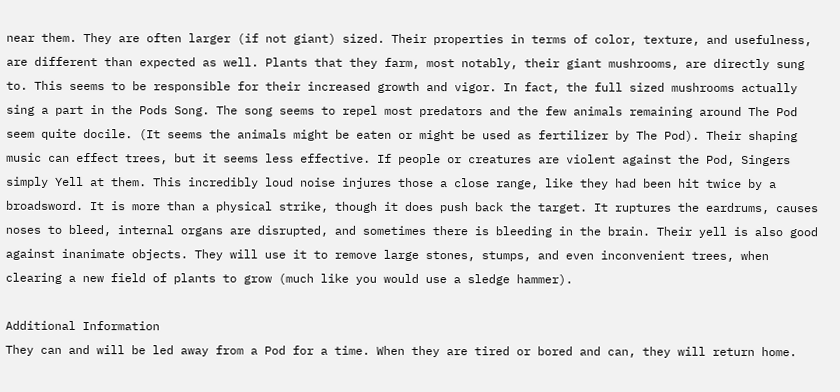near them. They are often larger (if not giant) sized. Their properties in terms of color, texture, and usefulness, are different than expected as well. Plants that they farm, most notably, their giant mushrooms, are directly sung to. This seems to be responsible for their increased growth and vigor. In fact, the full sized mushrooms actually sing a part in the Pods Song. The song seems to repel most predators and the few animals remaining around The Pod seem quite docile. (It seems the animals might be eaten or might be used as fertilizer by The Pod). Their shaping music can effect trees, but it seems less effective. If people or creatures are violent against the Pod, Singers simply Yell at them. This incredibly loud noise injures those a close range, like they had been hit twice by a broadsword. It is more than a physical strike, though it does push back the target. It ruptures the eardrums, causes noses to bleed, internal organs are disrupted, and sometimes there is bleeding in the brain. Their yell is also good against inanimate objects. They will use it to remove large stones, stumps, and even inconvenient trees, when clearing a new field of plants to grow (much like you would use a sledge hammer).

Additional Information
They can and will be led away from a Pod for a time. When they are tired or bored and can, they will return home.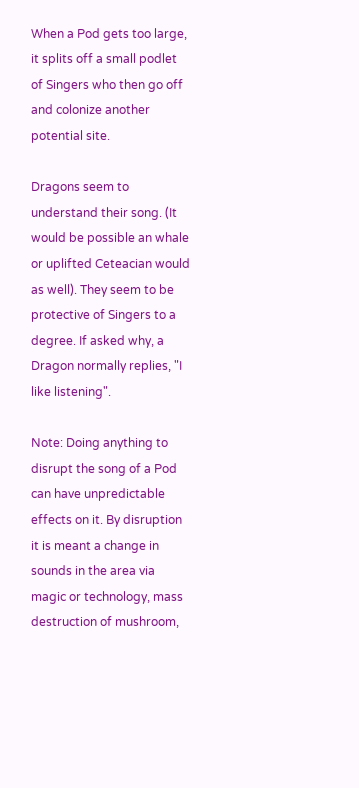When a Pod gets too large, it splits off a small podlet of Singers who then go off and colonize another potential site.

Dragons seem to understand their song. (It would be possible an whale or uplifted Ceteacian would as well). They seem to be protective of Singers to a degree. If asked why, a Dragon normally replies, "I like listening".

Note: Doing anything to disrupt the song of a Pod can have unpredictable effects on it. By disruption it is meant a change in sounds in the area via magic or technology, mass destruction of mushroom,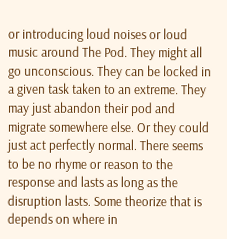or introducing loud noises or loud music around The Pod. They might all go unconscious. They can be locked in a given task taken to an extreme. They may just abandon their pod and migrate somewhere else. Or they could just act perfectly normal. There seems to be no rhyme or reason to the response and lasts as long as the disruption lasts. Some theorize that is depends on where in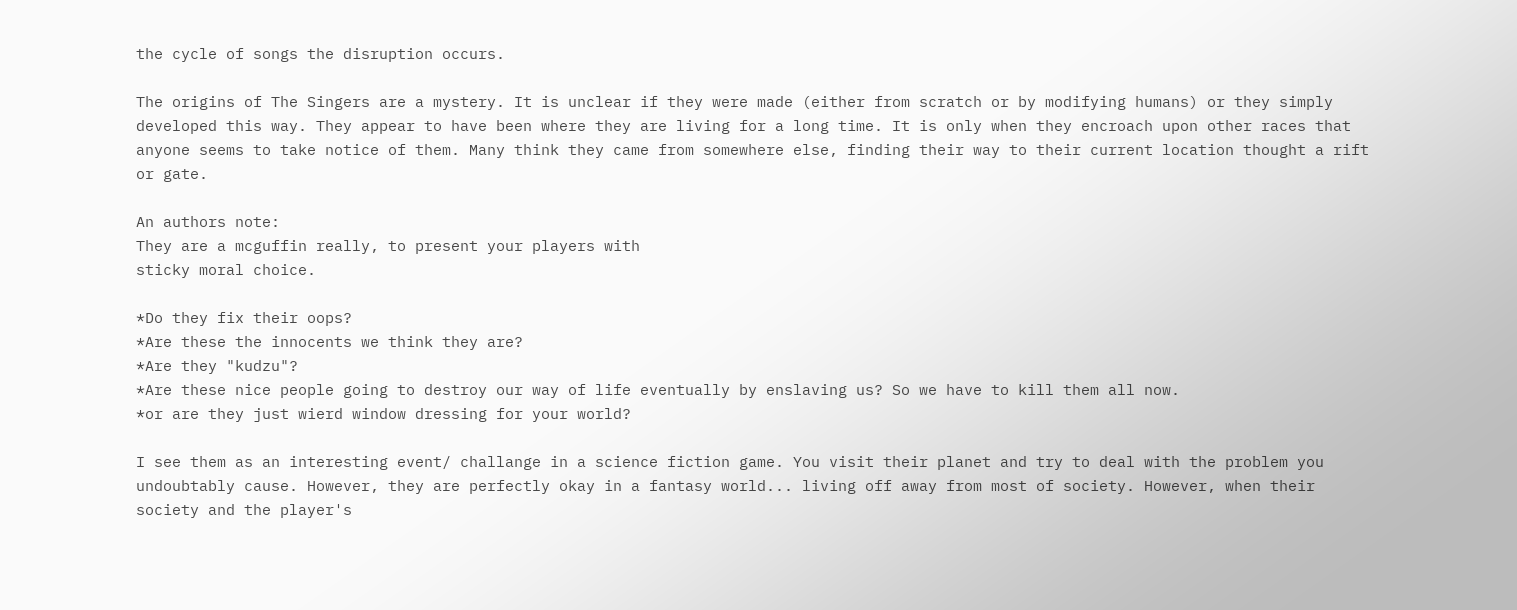the cycle of songs the disruption occurs.

The origins of The Singers are a mystery. It is unclear if they were made (either from scratch or by modifying humans) or they simply developed this way. They appear to have been where they are living for a long time. It is only when they encroach upon other races that anyone seems to take notice of them. Many think they came from somewhere else, finding their way to their current location thought a rift or gate.

An authors note:
They are a mcguffin really, to present your players with
sticky moral choice.

*Do they fix their oops?
*Are these the innocents we think they are?
*Are they "kudzu"?
*Are these nice people going to destroy our way of life eventually by enslaving us? So we have to kill them all now.
*or are they just wierd window dressing for your world?

I see them as an interesting event/ challange in a science fiction game. You visit their planet and try to deal with the problem you undoubtably cause. However, they are perfectly okay in a fantasy world... living off away from most of society. However, when their society and the player's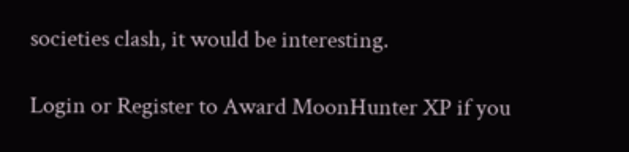societies clash, it would be interesting.

Login or Register to Award MoonHunter XP if you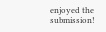enjoyed the submission!